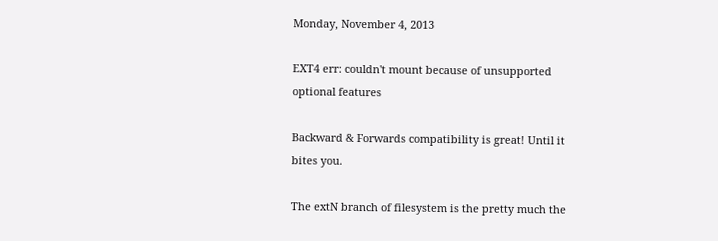Monday, November 4, 2013

EXT4 err: couldn't mount because of unsupported optional features

Backward & Forwards compatibility is great! Until it bites you.

The extN branch of filesystem is the pretty much the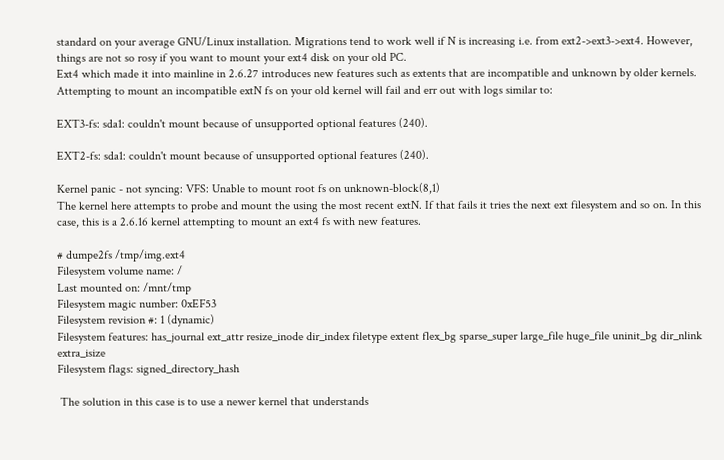standard on your average GNU/Linux installation. Migrations tend to work well if N is increasing i.e. from ext2->ext3->ext4. However, things are not so rosy if you want to mount your ext4 disk on your old PC.
Ext4 which made it into mainline in 2.6.27 introduces new features such as extents that are incompatible and unknown by older kernels. Attempting to mount an incompatible extN fs on your old kernel will fail and err out with logs similar to:

EXT3-fs: sda1: couldn't mount because of unsupported optional features (240).

EXT2-fs: sda1: couldn't mount because of unsupported optional features (240).

Kernel panic - not syncing: VFS: Unable to mount root fs on unknown-block(8,1)
The kernel here attempts to probe and mount the using the most recent extN. If that fails it tries the next ext filesystem and so on. In this case, this is a 2.6.16 kernel attempting to mount an ext4 fs with new features.

# dumpe2fs /tmp/img.ext4
Filesystem volume name: /
Last mounted on: /mnt/tmp
Filesystem magic number: 0xEF53
Filesystem revision #: 1 (dynamic)
Filesystem features: has_journal ext_attr resize_inode dir_index filetype extent flex_bg sparse_super large_file huge_file uninit_bg dir_nlink extra_isize
Filesystem flags: signed_directory_hash

 The solution in this case is to use a newer kernel that understands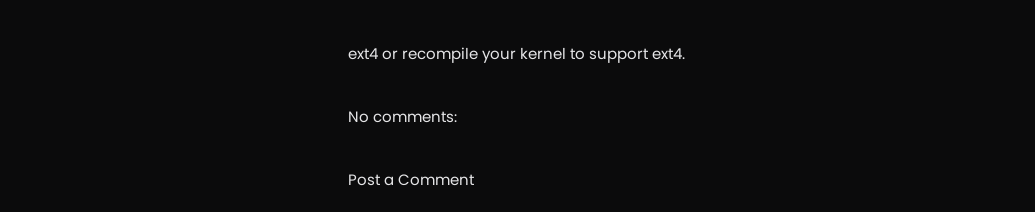ext4 or recompile your kernel to support ext4.

No comments:

Post a Comment